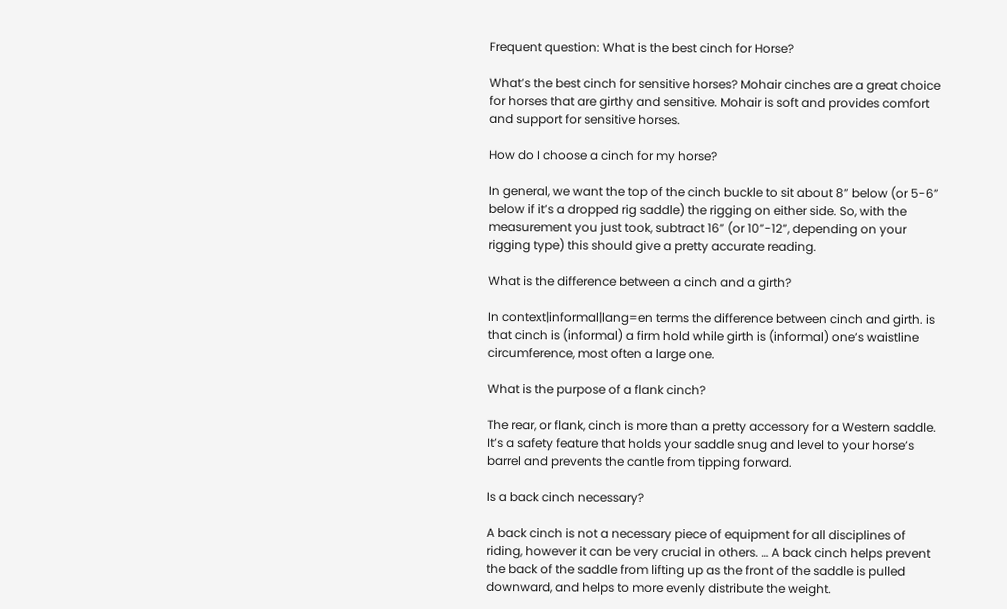Frequent question: What is the best cinch for Horse?

What’s the best cinch for sensitive horses? Mohair cinches are a great choice for horses that are girthy and sensitive. Mohair is soft and provides comfort and support for sensitive horses.

How do I choose a cinch for my horse?

In general, we want the top of the cinch buckle to sit about 8” below (or 5-6” below if it’s a dropped rig saddle) the rigging on either side. So, with the measurement you just took, subtract 16” (or 10”-12”, depending on your rigging type) this should give a pretty accurate reading.

What is the difference between a cinch and a girth?

In context|informal|lang=en terms the difference between cinch and girth. is that cinch is (informal) a firm hold while girth is (informal) one’s waistline circumference, most often a large one.

What is the purpose of a flank cinch?

The rear, or flank, cinch is more than a pretty accessory for a Western saddle. It’s a safety feature that holds your saddle snug and level to your horse’s barrel and prevents the cantle from tipping forward.

Is a back cinch necessary?

A back cinch is not a necessary piece of equipment for all disciplines of riding, however it can be very crucial in others. … A back cinch helps prevent the back of the saddle from lifting up as the front of the saddle is pulled downward, and helps to more evenly distribute the weight.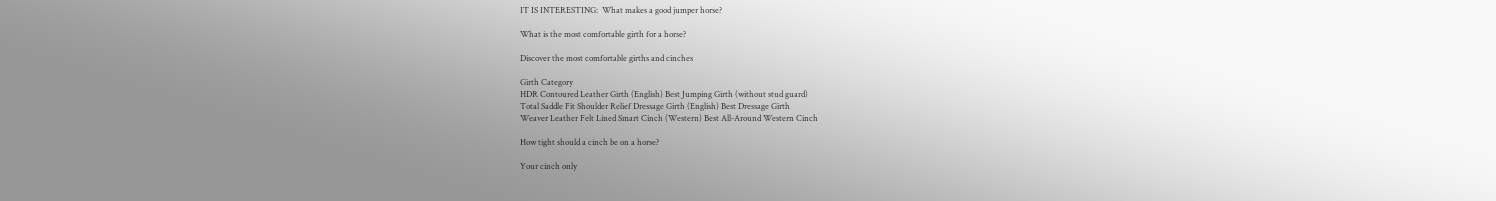IT IS INTERESTING:  What makes a good jumper horse?

What is the most comfortable girth for a horse?

Discover the most comfortable girths and cinches

Girth Category
HDR Contoured Leather Girth (English) Best Jumping Girth (without stud guard)
Total Saddle Fit Shoulder Relief Dressage Girth (English) Best Dressage Girth
Weaver Leather Felt Lined Smart Cinch (Western) Best All-Around Western Cinch

How tight should a cinch be on a horse?

Your cinch only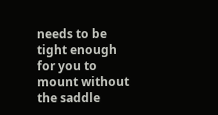needs to be tight enough for you to mount without the saddle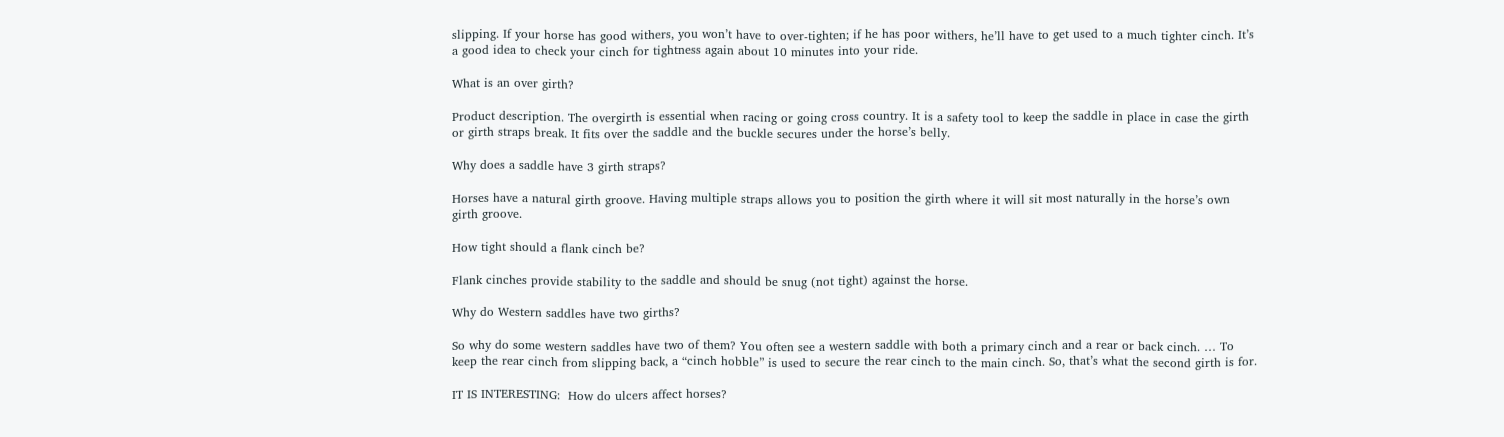slipping. If your horse has good withers, you won’t have to over-tighten; if he has poor withers, he’ll have to get used to a much tighter cinch. It’s a good idea to check your cinch for tightness again about 10 minutes into your ride.

What is an over girth?

Product description. The overgirth is essential when racing or going cross country. It is a safety tool to keep the saddle in place in case the girth or girth straps break. It fits over the saddle and the buckle secures under the horse’s belly.

Why does a saddle have 3 girth straps?

Horses have a natural girth groove. Having multiple straps allows you to position the girth where it will sit most naturally in the horse’s own girth groove.

How tight should a flank cinch be?

Flank cinches provide stability to the saddle and should be snug (not tight) against the horse.

Why do Western saddles have two girths?

So why do some western saddles have two of them? You often see a western saddle with both a primary cinch and a rear or back cinch. … To keep the rear cinch from slipping back, a “cinch hobble” is used to secure the rear cinch to the main cinch. So, that’s what the second girth is for.

IT IS INTERESTING:  How do ulcers affect horses?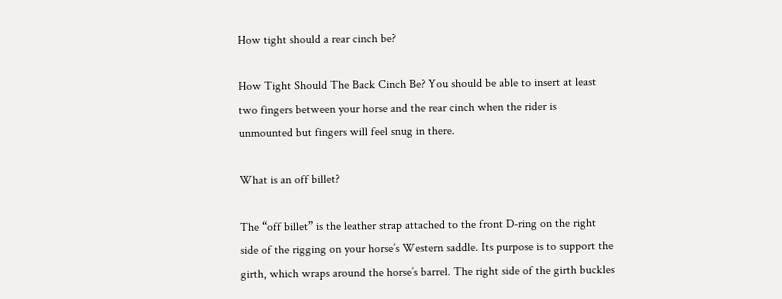How tight should a rear cinch be?

How Tight Should The Back Cinch Be? You should be able to insert at least two fingers between your horse and the rear cinch when the rider is unmounted but fingers will feel snug in there.

What is an off billet?

The “off billet” is the leather strap attached to the front D-ring on the right side of the rigging on your horse’s Western saddle. Its purpose is to support the girth, which wraps around the horse’s barrel. The right side of the girth buckles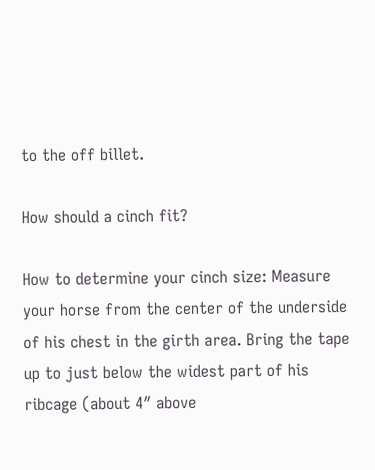to the off billet.

How should a cinch fit?

How to determine your cinch size: Measure your horse from the center of the underside of his chest in the girth area. Bring the tape up to just below the widest part of his ribcage (about 4″ above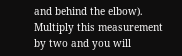and behind the elbow). Multiply this measurement by two and you will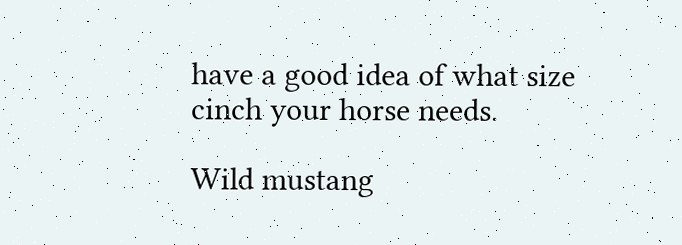have a good idea of what size cinch your horse needs.

Wild mustang